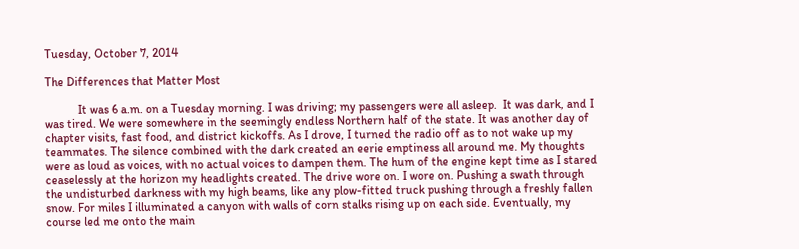Tuesday, October 7, 2014

The Differences that Matter Most

           It was 6 a.m. on a Tuesday morning. I was driving; my passengers were all asleep.  It was dark, and I was tired. We were somewhere in the seemingly endless Northern half of the state. It was another day of chapter visits, fast food, and district kickoffs. As I drove, I turned the radio off as to not wake up my teammates. The silence combined with the dark created an eerie emptiness all around me. My thoughts were as loud as voices, with no actual voices to dampen them. The hum of the engine kept time as I stared ceaselessly at the horizon my headlights created. The drive wore on. I wore on. Pushing a swath through the undisturbed darkness with my high beams, like any plow-fitted truck pushing through a freshly fallen snow. For miles I illuminated a canyon with walls of corn stalks rising up on each side. Eventually, my course led me onto the main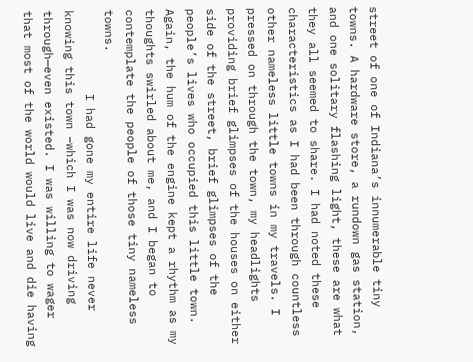street of one of Indiana’s innumerable tiny towns. A hardware store, a rundown gas station, and one solitary flashing light, these are what they all seemed to share. I had noted these characteristics as I had been through countless other nameless little towns in my travels. I pressed on through the town, my headlights providing brief glimpses of the houses on either side of the street, brief glimpses of the people’s lives who occupied this little town. Again, the hum of the engine kept a rhythm as my thoughts swirled about me, and I began to contemplate the people of those tiny nameless towns.
            I had gone my entire life never knowing this town –which I was now driving through—even existed. I was willing to wager that most of the world would live and die having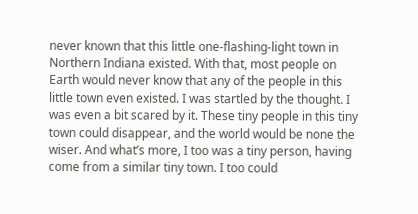never known that this little one-flashing-light town in Northern Indiana existed. With that, most people on Earth would never know that any of the people in this little town even existed. I was startled by the thought. I was even a bit scared by it. These tiny people in this tiny town could disappear, and the world would be none the wiser. And what’s more, I too was a tiny person, having come from a similar tiny town. I too could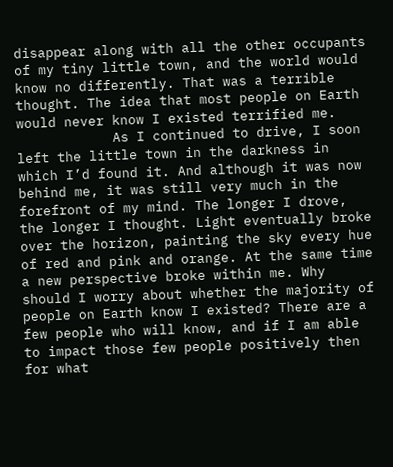disappear along with all the other occupants of my tiny little town, and the world would know no differently. That was a terrible thought. The idea that most people on Earth would never know I existed terrified me.
            As I continued to drive, I soon left the little town in the darkness in which I’d found it. And although it was now behind me, it was still very much in the forefront of my mind. The longer I drove, the longer I thought. Light eventually broke over the horizon, painting the sky every hue of red and pink and orange. At the same time a new perspective broke within me. Why should I worry about whether the majority of people on Earth know I existed? There are a few people who will know, and if I am able to impact those few people positively then for what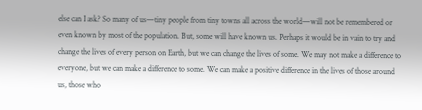else can I ask? So many of us—tiny people from tiny towns all across the world—will not be remembered or even known by most of the population. But, some will have known us. Perhaps it would be in vain to try and change the lives of every person on Earth, but we can change the lives of some. We may not make a difference to everyone, but we can make a difference to some. We can make a positive difference in the lives of those around us, those who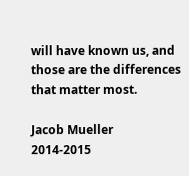will have known us, and those are the differences that matter most.

Jacob Mueller
2014-2015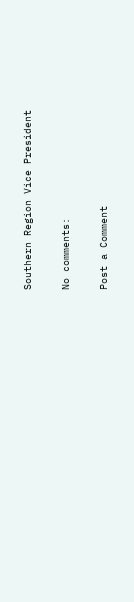Southern Region Vice President

No comments:

Post a Comment